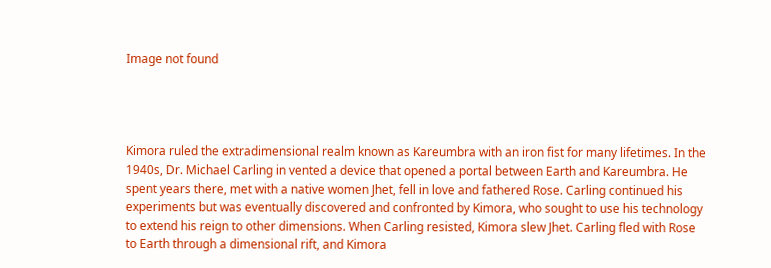Image not found




Kimora ruled the extradimensional realm known as Kareumbra with an iron fist for many lifetimes. In the 1940s, Dr. Michael Carling in vented a device that opened a portal between Earth and Kareumbra. He spent years there, met with a native women Jhet, fell in love and fathered Rose. Carling continued his experiments but was eventually discovered and confronted by Kimora, who sought to use his technology to extend his reign to other dimensions. When Carling resisted, Kimora slew Jhet. Carling fled with Rose to Earth through a dimensional rift, and Kimora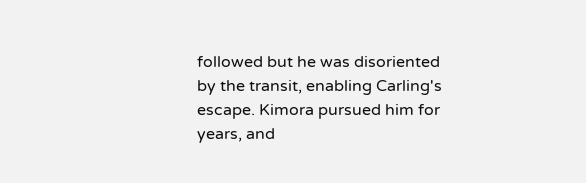followed but he was disoriented by the transit, enabling Carling's escape. Kimora pursued him for years, and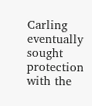Carling eventually sought protection with the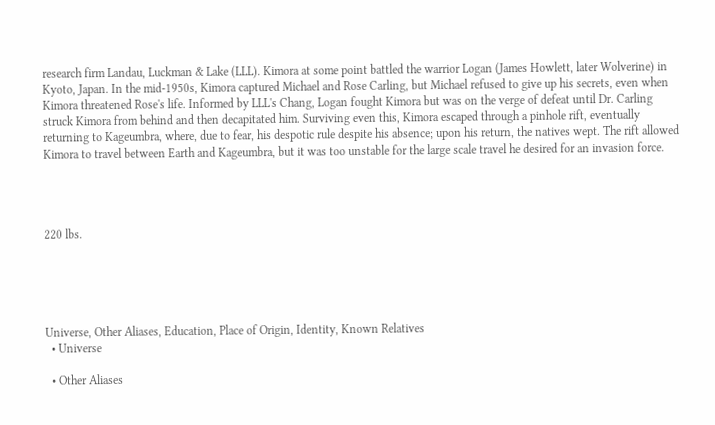research firm Landau, Luckman & Lake (LLL). Kimora at some point battled the warrior Logan (James Howlett, later Wolverine) in Kyoto, Japan. In the mid-1950s, Kimora captured Michael and Rose Carling, but Michael refused to give up his secrets, even when Kimora threatened Rose's life. Informed by LLL's Chang, Logan fought Kimora but was on the verge of defeat until Dr. Carling struck Kimora from behind and then decapitated him. Surviving even this, Kimora escaped through a pinhole rift, eventually returning to Kageumbra, where, due to fear, his despotic rule despite his absence; upon his return, the natives wept. The rift allowed Kimora to travel between Earth and Kageumbra, but it was too unstable for the large scale travel he desired for an invasion force.




220 lbs.





Universe, Other Aliases, Education, Place of Origin, Identity, Known Relatives
  • Universe

  • Other Aliases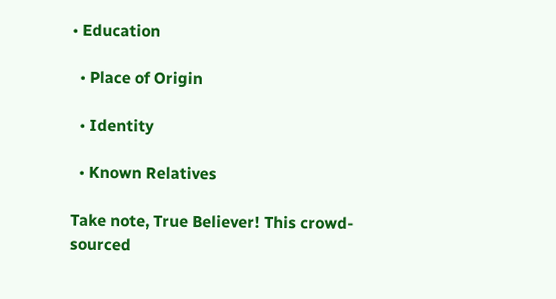• Education

  • Place of Origin

  • Identity

  • Known Relatives

Take note, True Believer! This crowd-sourced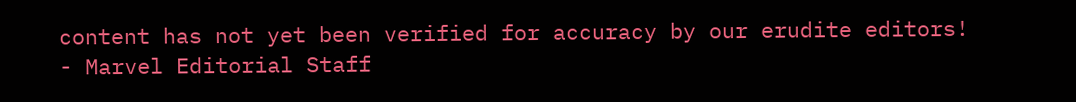content has not yet been verified for accuracy by our erudite editors!
- Marvel Editorial Staff